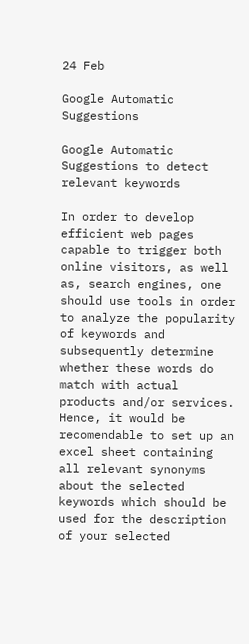24 Feb

Google Automatic Suggestions

Google Automatic Suggestions to detect relevant keywords

In order to develop efficient web pages capable to trigger both online visitors, as well as, search engines, one should use tools in order to analyze the popularity of keywords and subsequently determine whether these words do match with actual products and/or services. Hence, it would be recomendable to set up an excel sheet containing all relevant synonyms about the selected keywords which should be used for the description of your selected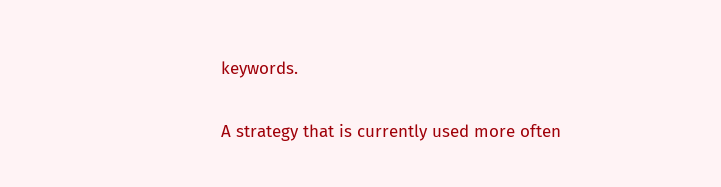keywords.

A strategy that is currently used more often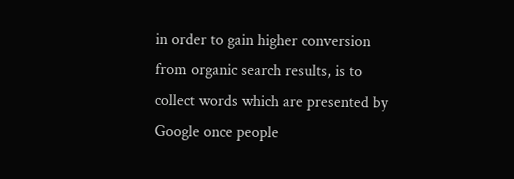in order to gain higher conversion from organic search results, is to collect words which are presented by Google once people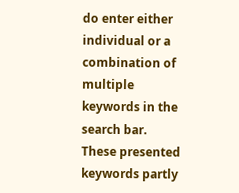do enter either individual or a combination of multiple keywords in the search bar. These presented keywords partly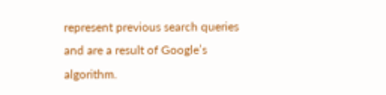represent previous search queries and are a result of Google’s algorithm.